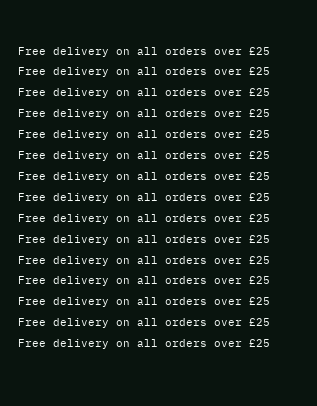Free delivery on all orders over £25
Free delivery on all orders over £25
Free delivery on all orders over £25
Free delivery on all orders over £25
Free delivery on all orders over £25
Free delivery on all orders over £25
Free delivery on all orders over £25
Free delivery on all orders over £25
Free delivery on all orders over £25
Free delivery on all orders over £25
Free delivery on all orders over £25
Free delivery on all orders over £25
Free delivery on all orders over £25
Free delivery on all orders over £25
Free delivery on all orders over £25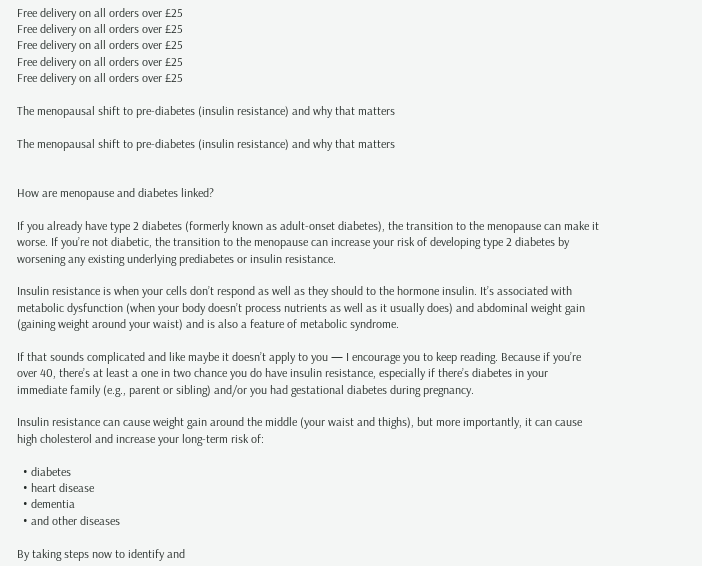Free delivery on all orders over £25
Free delivery on all orders over £25
Free delivery on all orders over £25
Free delivery on all orders over £25
Free delivery on all orders over £25

The menopausal shift to pre-diabetes (insulin resistance) and why that matters

The menopausal shift to pre-diabetes (insulin resistance) and why that matters


How are menopause and diabetes linked?

If you already have type 2 diabetes (formerly known as adult-onset diabetes), the transition to the menopause can make it worse. If you’re not diabetic, the transition to the menopause can increase your risk of developing type 2 diabetes by worsening any existing underlying prediabetes or insulin resistance.

Insulin resistance is when your cells don’t respond as well as they should to the hormone insulin. It’s associated with metabolic dysfunction (when your body doesn’t process nutrients as well as it usually does) and abdominal weight gain (gaining weight around your waist) and is also a feature of metabolic syndrome.

If that sounds complicated and like maybe it doesn’t apply to you — I encourage you to keep reading. Because if you’re over 40, there’s at least a one in two chance you do have insulin resistance, especially if there’s diabetes in your immediate family (e.g., parent or sibling) and/or you had gestational diabetes during pregnancy.

Insulin resistance can cause weight gain around the middle (your waist and thighs), but more importantly, it can cause high cholesterol and increase your long-term risk of:

  • diabetes
  • heart disease
  • dementia
  • and other diseases

By taking steps now to identify and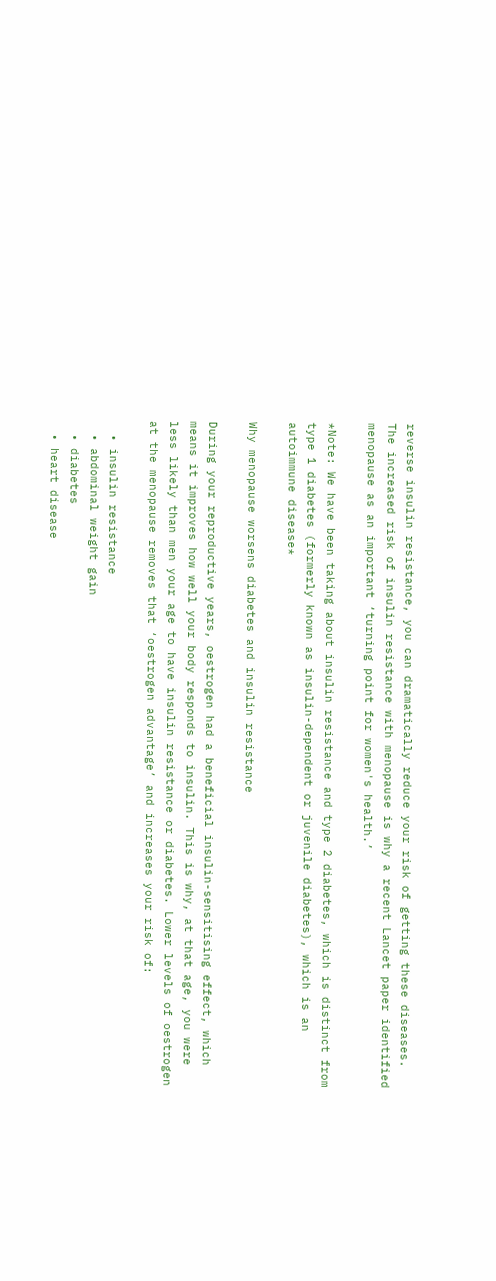reverse insulin resistance, you can dramatically reduce your risk of getting these diseases. The increased risk of insulin resistance with menopause is why a recent Lancet paper identified menopause as an important ‘turning point for women's health.’

*Note: We have been taking about insulin resistance and type 2 diabetes, which is distinct from type 1 diabetes (formerly known as insulin-dependent or juvenile diabetes), which is an autoimmune disease*

Why menopause worsens diabetes and insulin resistance

During your reproductive years, oestrogen had a beneficial insulin-sensitising effect, which means it improves how well your body responds to insulin. This is why, at that age, you were less likely than men your age to have insulin resistance or diabetes. Lower levels of oestrogen at the menopause removes that ‘oestrogen advantage’ and increases your risk of:

  • insulin resistance
  • abdominal weight gain
  • diabetes
  • heart disease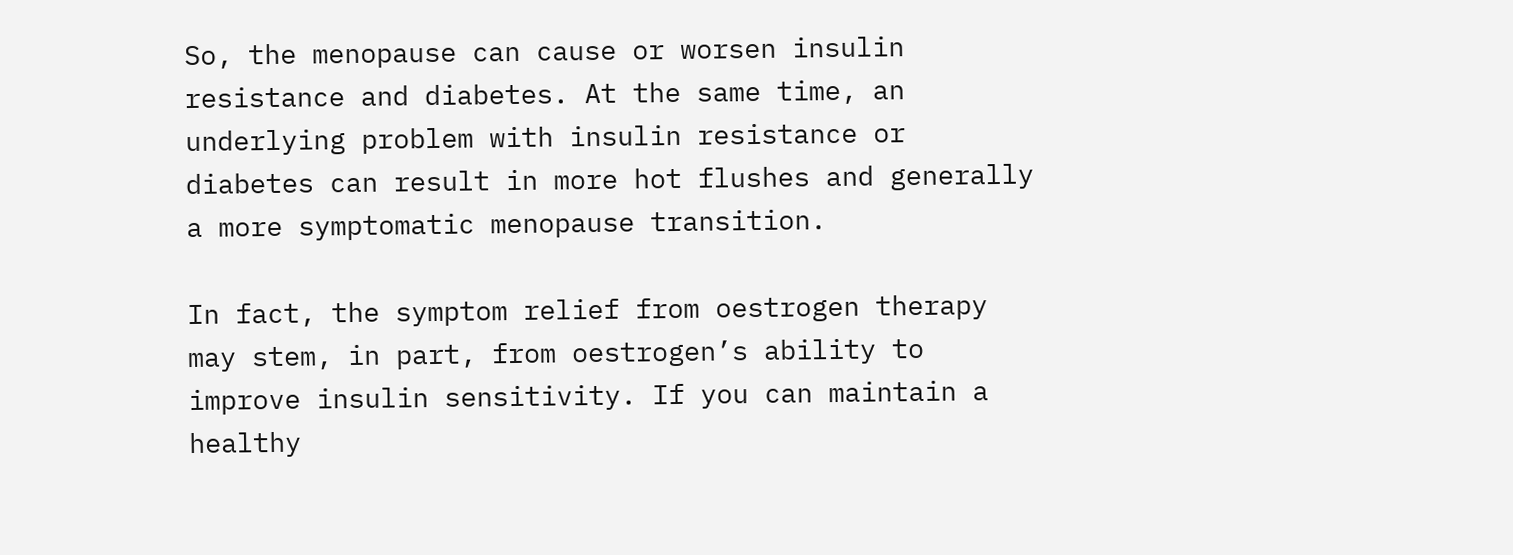So, the menopause can cause or worsen insulin resistance and diabetes. At the same time, an underlying problem with insulin resistance or diabetes can result in more hot flushes and generally a more symptomatic menopause transition.

In fact, the symptom relief from oestrogen therapy may stem, in part, from oestrogen’s ability to improve insulin sensitivity. If you can maintain a healthy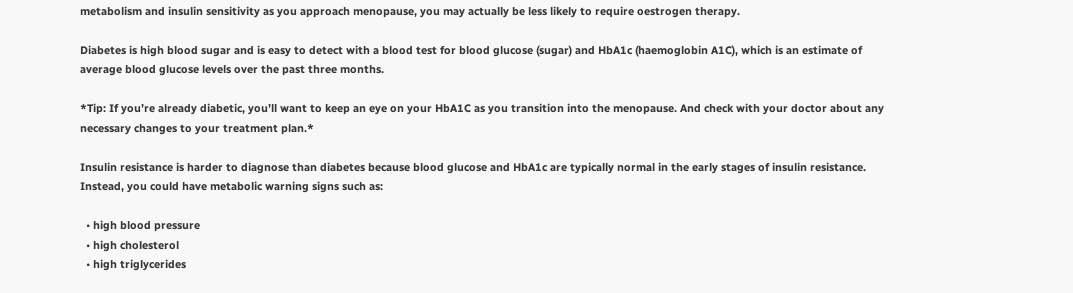metabolism and insulin sensitivity as you approach menopause, you may actually be less likely to require oestrogen therapy.

Diabetes is high blood sugar and is easy to detect with a blood test for blood glucose (sugar) and HbA1c (haemoglobin A1C), which is an estimate of average blood glucose levels over the past three months.

*Tip: If you’re already diabetic, you’ll want to keep an eye on your HbA1C as you transition into the menopause. And check with your doctor about any necessary changes to your treatment plan.*

Insulin resistance is harder to diagnose than diabetes because blood glucose and HbA1c are typically normal in the early stages of insulin resistance. Instead, you could have metabolic warning signs such as:

  • high blood pressure
  • high cholesterol
  • high triglycerides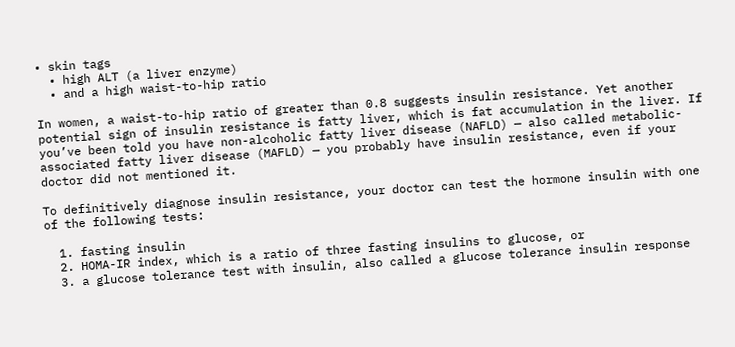• skin tags
  • high ALT (a liver enzyme)
  • and a high waist-to-hip ratio

In women, a waist-to-hip ratio of greater than 0.8 suggests insulin resistance. Yet another potential sign of insulin resistance is fatty liver, which is fat accumulation in the liver. If you’ve been told you have non-alcoholic fatty liver disease (NAFLD) — also called metabolic-associated fatty liver disease (MAFLD) — you probably have insulin resistance, even if your doctor did not mentioned it.

To definitively diagnose insulin resistance, your doctor can test the hormone insulin with one of the following tests:

  1. fasting insulin
  2. HOMA-IR index, which is a ratio of three fasting insulins to glucose, or
  3. a glucose tolerance test with insulin, also called a glucose tolerance insulin response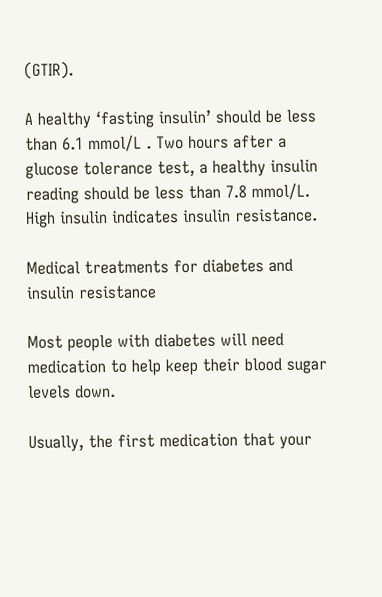(GTIR).

A healthy ‘fasting insulin’ should be less than 6.1 mmol/L . Two hours after a glucose tolerance test, a healthy insulin reading should be less than 7.8 mmol/L. High insulin indicates insulin resistance.

Medical treatments for diabetes and insulin resistance

Most people with diabetes will need medication to help keep their blood sugar levels down.

Usually, the first medication that your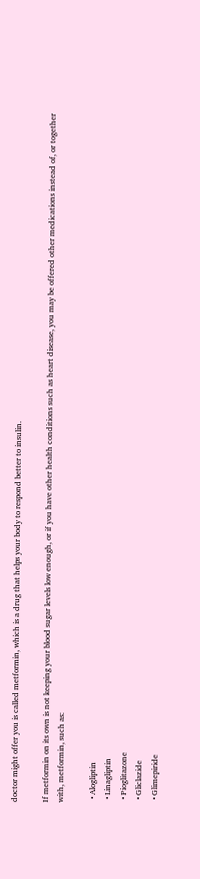doctor might offer you is called metformin, which is a drug that helps your body to respond better to insulin.

If metformin on its own is not keeping your blood sugar levels low enough, or if you have other health conditions such as heart disease, you may be offered other medications instead of, or together with, metformin, such as:

  • Alogliptin
  • Linagliptin
  • Pioglitazone
  • Gliclazide
  • Glimepiride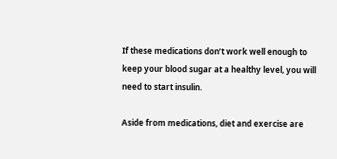If these medications don’t work well enough to keep your blood sugar at a healthy level, you will need to start insulin.

Aside from medications, diet and exercise are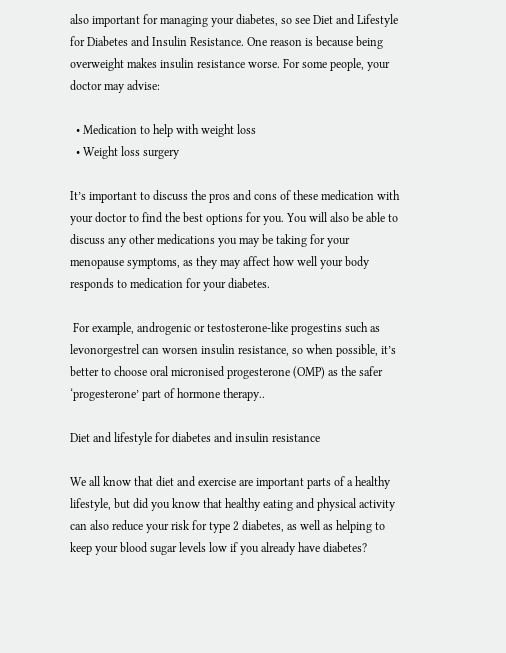also important for managing your diabetes, so see Diet and Lifestyle for Diabetes and Insulin Resistance. One reason is because being overweight makes insulin resistance worse. For some people, your doctor may advise:

  • Medication to help with weight loss
  • Weight loss surgery

It’s important to discuss the pros and cons of these medication with your doctor to find the best options for you. You will also be able to discuss any other medications you may be taking for your menopause symptoms, as they may affect how well your body responds to medication for your diabetes.

 For example, androgenic or testosterone-like progestins such as levonorgestrel can worsen insulin resistance, so when possible, it’s better to choose oral micronised progesterone (OMP) as the safer ‘progesterone’ part of hormone therapy..

Diet and lifestyle for diabetes and insulin resistance

We all know that diet and exercise are important parts of a healthy lifestyle, but did you know that healthy eating and physical activity can also reduce your risk for type 2 diabetes, as well as helping to keep your blood sugar levels low if you already have diabetes?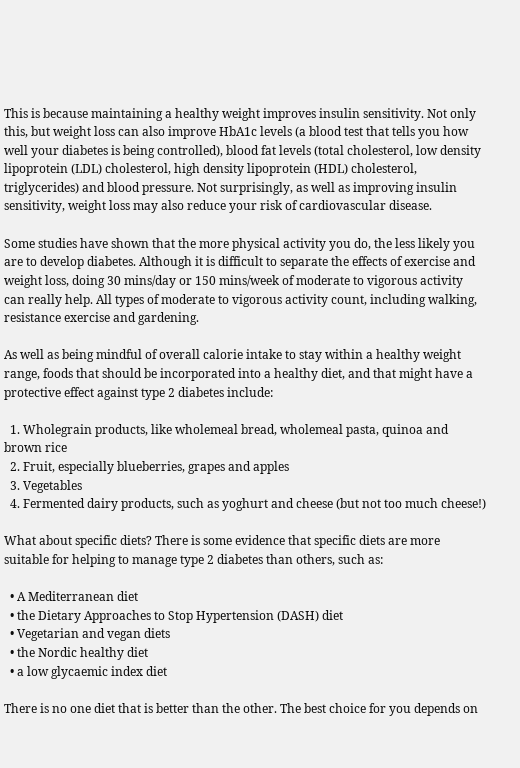This is because maintaining a healthy weight improves insulin sensitivity. Not only this, but weight loss can also improve HbA1c levels (a blood test that tells you how well your diabetes is being controlled), blood fat levels (total cholesterol, low density lipoprotein (LDL) cholesterol, high density lipoprotein (HDL) cholesterol, triglycerides) and blood pressure. Not surprisingly, as well as improving insulin sensitivity, weight loss may also reduce your risk of cardiovascular disease.

Some studies have shown that the more physical activity you do, the less likely you are to develop diabetes. Although it is difficult to separate the effects of exercise and weight loss, doing 30 mins/day or 150 mins/week of moderate to vigorous activity can really help. All types of moderate to vigorous activity count, including walking, resistance exercise and gardening.

As well as being mindful of overall calorie intake to stay within a healthy weight range, foods that should be incorporated into a healthy diet, and that might have a protective effect against type 2 diabetes include:

  1. Wholegrain products, like wholemeal bread, wholemeal pasta, quinoa and brown rice
  2. Fruit, especially blueberries, grapes and apples
  3. Vegetables
  4. Fermented dairy products, such as yoghurt and cheese (but not too much cheese!)

What about specific diets? There is some evidence that specific diets are more suitable for helping to manage type 2 diabetes than others, such as:

  • A Mediterranean diet
  • the Dietary Approaches to Stop Hypertension (DASH) diet
  • Vegetarian and vegan diets
  • the Nordic healthy diet
  • a low glycaemic index diet

There is no one diet that is better than the other. The best choice for you depends on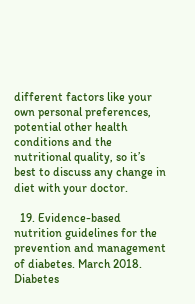different factors like your own personal preferences, potential other health conditions and the nutritional quality, so it’s best to discuss any change in diet with your doctor.

  19. Evidence-based nutrition guidelines for the prevention and management of diabetes. March 2018. Diabetes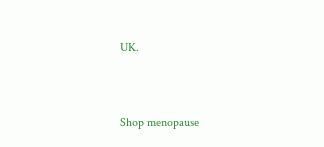UK.



Shop menopause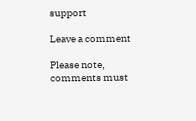support

Leave a comment

Please note, comments must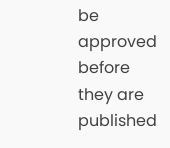be approved before they are published